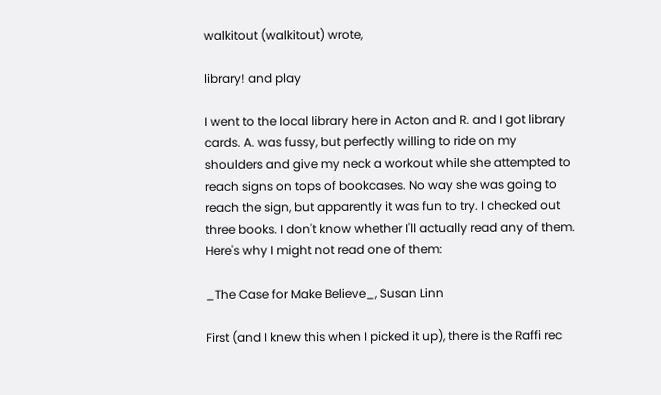walkitout (walkitout) wrote,

library! and play

I went to the local library here in Acton and R. and I got library cards. A. was fussy, but perfectly willing to ride on my shoulders and give my neck a workout while she attempted to reach signs on tops of bookcases. No way she was going to reach the sign, but apparently it was fun to try. I checked out three books. I don't know whether I'll actually read any of them. Here's why I might not read one of them:

_The Case for Make Believe_, Susan Linn

First (and I knew this when I picked it up), there is the Raffi rec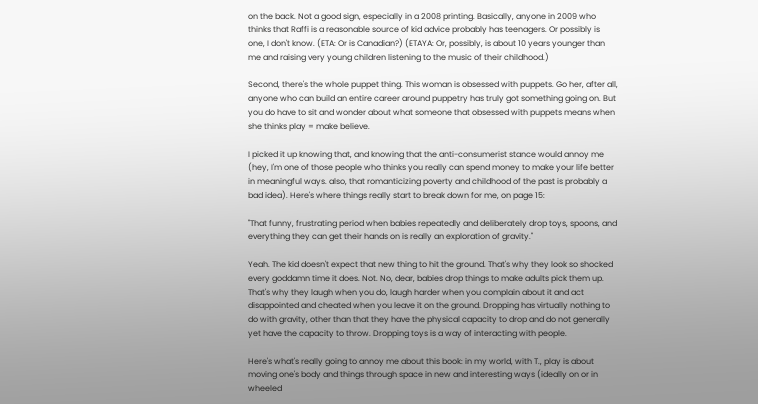on the back. Not a good sign, especially in a 2008 printing. Basically, anyone in 2009 who thinks that Raffi is a reasonable source of kid advice probably has teenagers. Or possibly is one, I don't know. (ETA: Or is Canadian?) (ETAYA: Or, possibly, is about 10 years younger than me and raising very young children listening to the music of their childhood.)

Second, there's the whole puppet thing. This woman is obsessed with puppets. Go her, after all, anyone who can build an entire career around puppetry has truly got something going on. But you do have to sit and wonder about what someone that obsessed with puppets means when she thinks play = make believe.

I picked it up knowing that, and knowing that the anti-consumerist stance would annoy me (hey, I'm one of those people who thinks you really can spend money to make your life better in meaningful ways. also, that romanticizing poverty and childhood of the past is probably a bad idea). Here's where things really start to break down for me, on page 15:

"That funny, frustrating period when babies repeatedly and deliberately drop toys, spoons, and everything they can get their hands on is really an exploration of gravity."

Yeah. The kid doesn't expect that new thing to hit the ground. That's why they look so shocked every goddamn time it does. Not. No, dear, babies drop things to make adults pick them up. That's why they laugh when you do, laugh harder when you complain about it and act disappointed and cheated when you leave it on the ground. Dropping has virtually nothing to do with gravity, other than that they have the physical capacity to drop and do not generally yet have the capacity to throw. Dropping toys is a way of interacting with people.

Here's what's really going to annoy me about this book: in my world, with T., play is about moving one's body and things through space in new and interesting ways (ideally on or in wheeled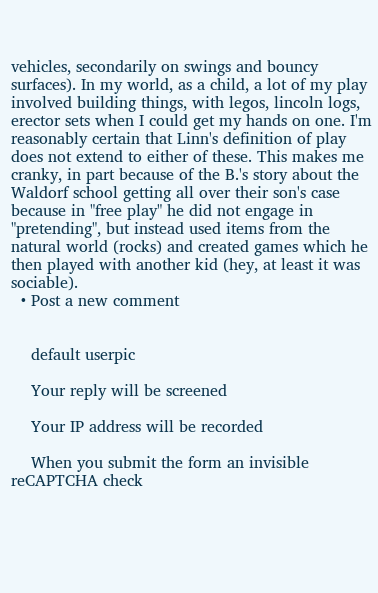vehicles, secondarily on swings and bouncy surfaces). In my world, as a child, a lot of my play involved building things, with legos, lincoln logs, erector sets when I could get my hands on one. I'm reasonably certain that Linn's definition of play does not extend to either of these. This makes me cranky, in part because of the B.'s story about the Waldorf school getting all over their son's case because in "free play" he did not engage in "pretending", but instead used items from the natural world (rocks) and created games which he then played with another kid (hey, at least it was sociable).
  • Post a new comment


    default userpic

    Your reply will be screened

    Your IP address will be recorded

    When you submit the form an invisible reCAPTCHA check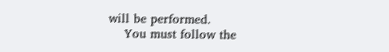will be performed.
    You must follow the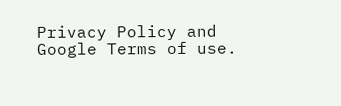Privacy Policy and Google Terms of use.